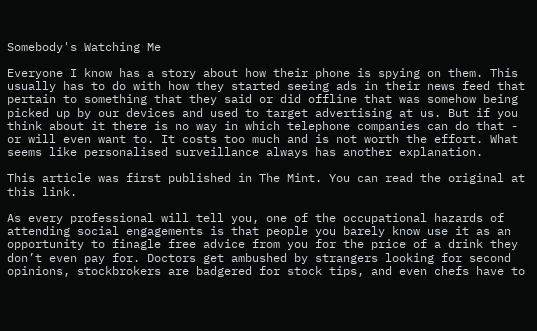Somebody's Watching Me

Everyone I know has a story about how their phone is spying on them. This usually has to do with how they started seeing ads in their news feed that pertain to something that they said or did offline that was somehow being picked up by our devices and used to target advertising at us. But if you think about it there is no way in which telephone companies can do that - or will even want to. It costs too much and is not worth the effort. What seems like personalised surveillance always has another explanation.

This article was first published in The Mint. You can read the original at this link.

As every professional will tell you, one of the occupational hazards of attending social engagements is that people you barely know use it as an opportunity to finagle free advice from you for the price of a drink they don’t even pay for. Doctors get ambushed by strangers looking for second opinions, stockbrokers are badgered for stock tips, and even chefs have to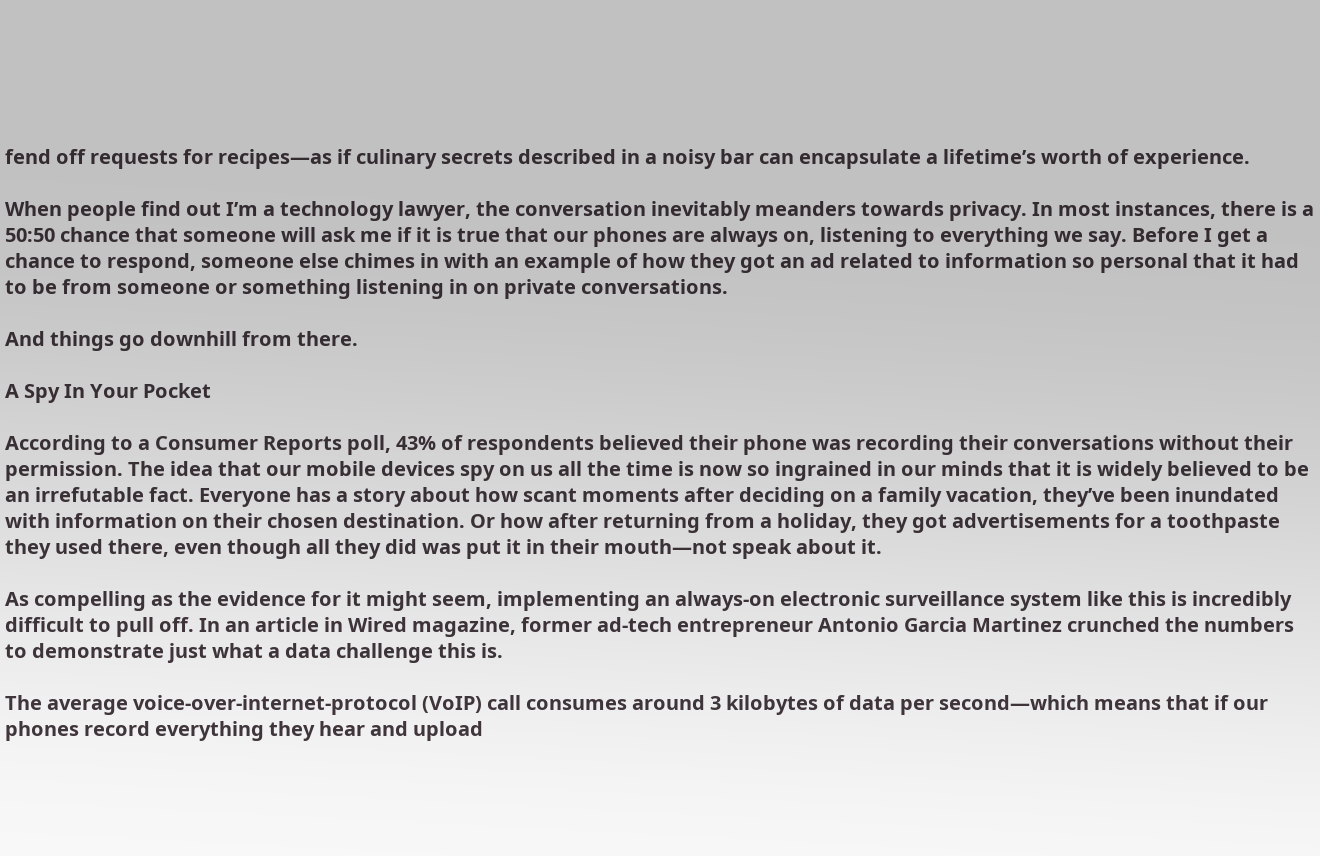fend off requests for recipes—as if culinary secrets described in a noisy bar can encapsulate a lifetime’s worth of experience.

When people find out I’m a technology lawyer, the conversation inevitably meanders towards privacy. In most instances, there is a 50:50 chance that someone will ask me if it is true that our phones are always on, listening to everything we say. Before I get a chance to respond, someone else chimes in with an example of how they got an ad related to information so personal that it had to be from someone or something listening in on private conversations.

And things go downhill from there.

A Spy In Your Pocket

According to a Consumer Reports poll, 43% of respondents believed their phone was recording their conversations without their permission. The idea that our mobile devices spy on us all the time is now so ingrained in our minds that it is widely believed to be an irrefutable fact. Everyone has a story about how scant moments after deciding on a family vacation, they’ve been inundated with information on their chosen destination. Or how after returning from a holiday, they got advertisements for a toothpaste they used there, even though all they did was put it in their mouth—not speak about it.

As compelling as the evidence for it might seem, implementing an always-on electronic surveillance system like this is incredibly difficult to pull off. In an article in Wired magazine, former ad-tech entrepreneur Antonio Garcia Martinez crunched the numbers to demonstrate just what a data challenge this is.

The average voice-over-internet-protocol (VoIP) call consumes around 3 kilobytes of data per second—which means that if our phones record everything they hear and upload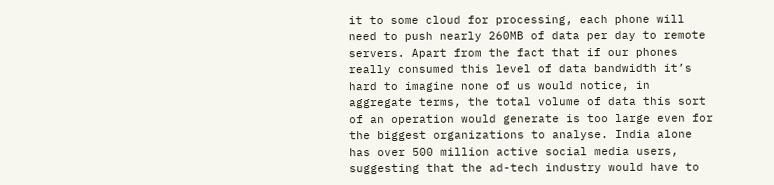it to some cloud for processing, each phone will need to push nearly 260MB of data per day to remote servers. Apart from the fact that if our phones really consumed this level of data bandwidth it’s hard to imagine none of us would notice, in aggregate terms, the total volume of data this sort of an operation would generate is too large even for the biggest organizations to analyse. India alone has over 500 million active social media users, suggesting that the ad-tech industry would have to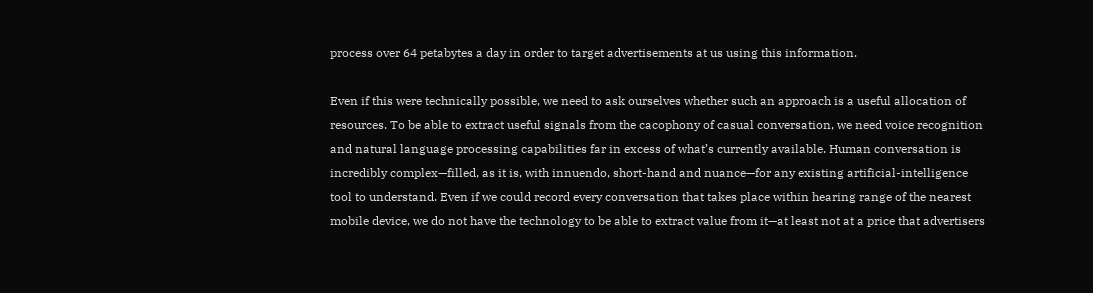process over 64 petabytes a day in order to target advertisements at us using this information.

Even if this were technically possible, we need to ask ourselves whether such an approach is a useful allocation of resources. To be able to extract useful signals from the cacophony of casual conversation, we need voice recognition and natural language processing capabilities far in excess of what’s currently available. Human conversation is incredibly complex—filled, as it is, with innuendo, short-hand and nuance—for any existing artificial-intelligence tool to understand. Even if we could record every conversation that takes place within hearing range of the nearest mobile device, we do not have the technology to be able to extract value from it—at least not at a price that advertisers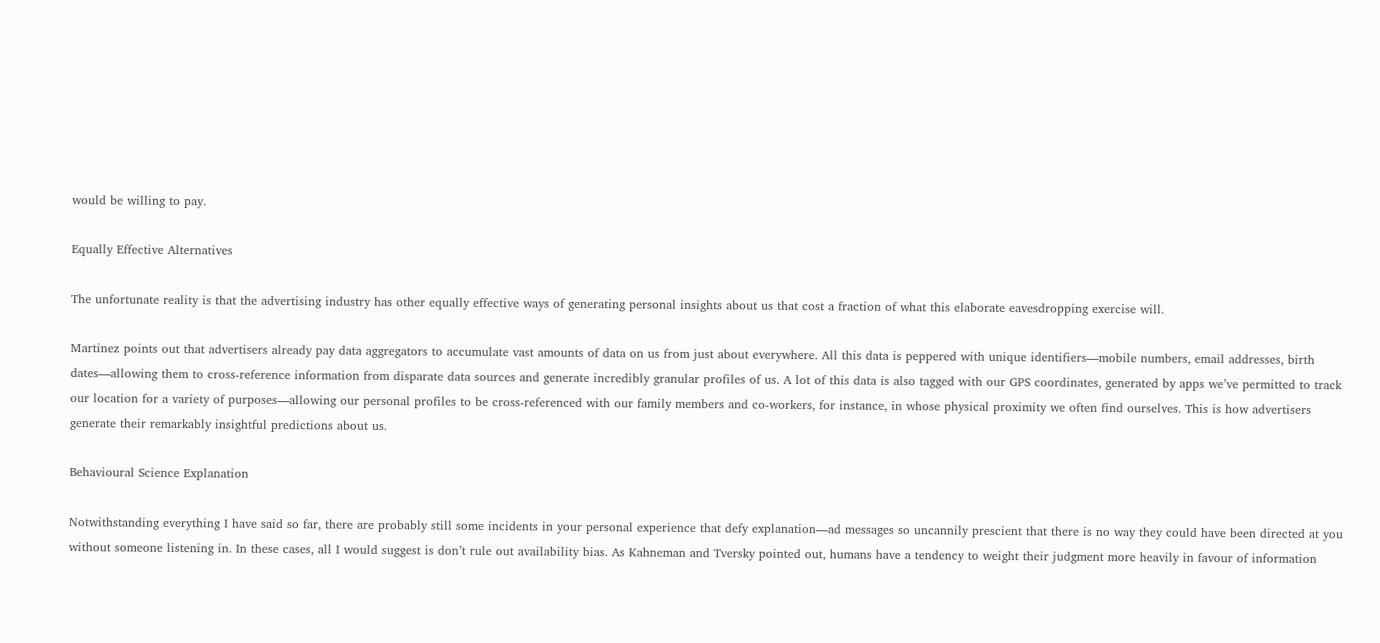would be willing to pay.

Equally Effective Alternatives

The unfortunate reality is that the advertising industry has other equally effective ways of generating personal insights about us that cost a fraction of what this elaborate eavesdropping exercise will.

Martinez points out that advertisers already pay data aggregators to accumulate vast amounts of data on us from just about everywhere. All this data is peppered with unique identifiers—mobile numbers, email addresses, birth dates—allowing them to cross-reference information from disparate data sources and generate incredibly granular profiles of us. A lot of this data is also tagged with our GPS coordinates, generated by apps we’ve permitted to track our location for a variety of purposes—allowing our personal profiles to be cross-referenced with our family members and co-workers, for instance, in whose physical proximity we often find ourselves. This is how advertisers generate their remarkably insightful predictions about us.

Behavioural Science Explanation

Notwithstanding everything I have said so far, there are probably still some incidents in your personal experience that defy explanation—ad messages so uncannily prescient that there is no way they could have been directed at you without someone listening in. In these cases, all I would suggest is don’t rule out availability bias. As Kahneman and Tversky pointed out, humans have a tendency to weight their judgment more heavily in favour of information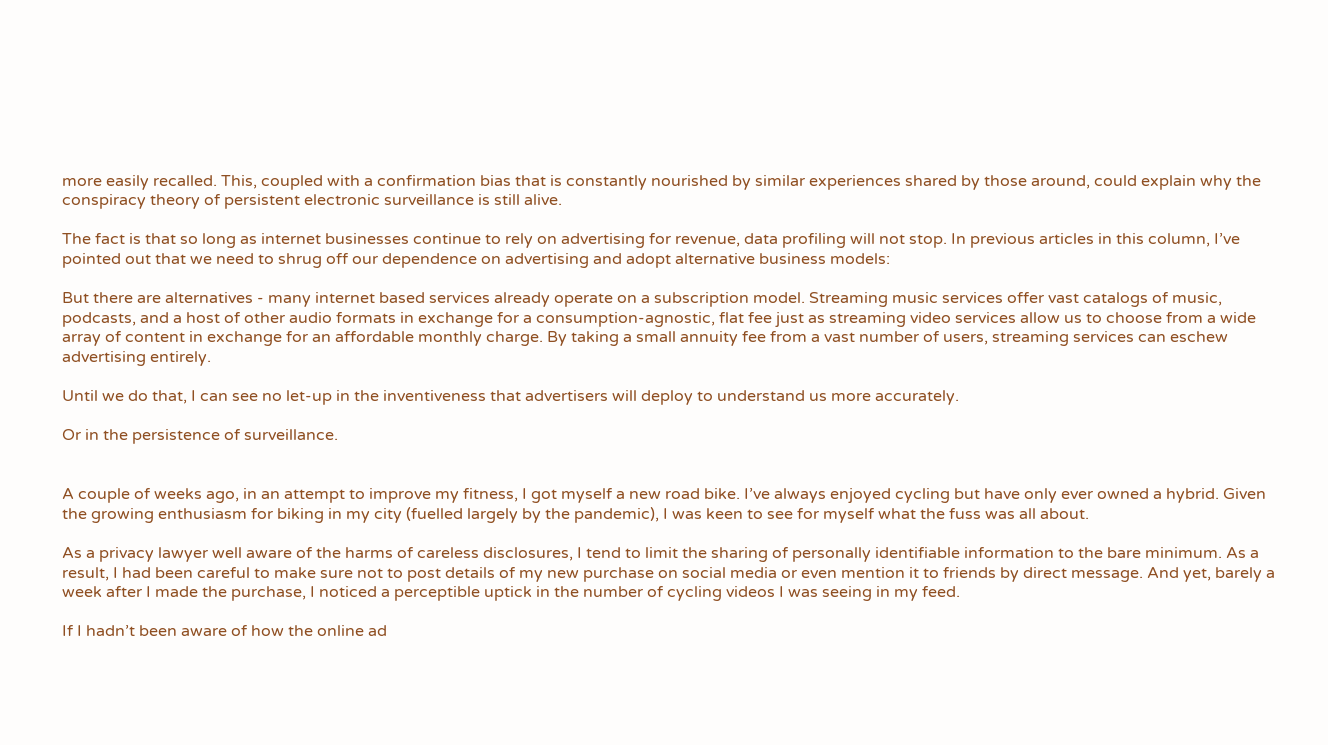more easily recalled. This, coupled with a confirmation bias that is constantly nourished by similar experiences shared by those around, could explain why the conspiracy theory of persistent electronic surveillance is still alive.

The fact is that so long as internet businesses continue to rely on advertising for revenue, data profiling will not stop. In previous articles in this column, I’ve pointed out that we need to shrug off our dependence on advertising and adopt alternative business models:

But there are alternatives - many internet based services already operate on a subscription model. Streaming music services offer vast catalogs of music, podcasts, and a host of other audio formats in exchange for a consumption-agnostic, flat fee just as streaming video services allow us to choose from a wide array of content in exchange for an affordable monthly charge. By taking a small annuity fee from a vast number of users, streaming services can eschew advertising entirely.

Until we do that, I can see no let-up in the inventiveness that advertisers will deploy to understand us more accurately.

Or in the persistence of surveillance.


A couple of weeks ago, in an attempt to improve my fitness, I got myself a new road bike. I’ve always enjoyed cycling but have only ever owned a hybrid. Given the growing enthusiasm for biking in my city (fuelled largely by the pandemic), I was keen to see for myself what the fuss was all about.

As a privacy lawyer well aware of the harms of careless disclosures, I tend to limit the sharing of personally identifiable information to the bare minimum. As a result, I had been careful to make sure not to post details of my new purchase on social media or even mention it to friends by direct message. And yet, barely a week after I made the purchase, I noticed a perceptible uptick in the number of cycling videos I was seeing in my feed.

If I hadn’t been aware of how the online ad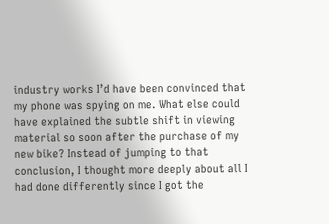industry works I’d have been convinced that my phone was spying on me. What else could have explained the subtle shift in viewing material so soon after the purchase of my new bike? Instead of jumping to that conclusion, I thought more deeply about all I had done differently since I got the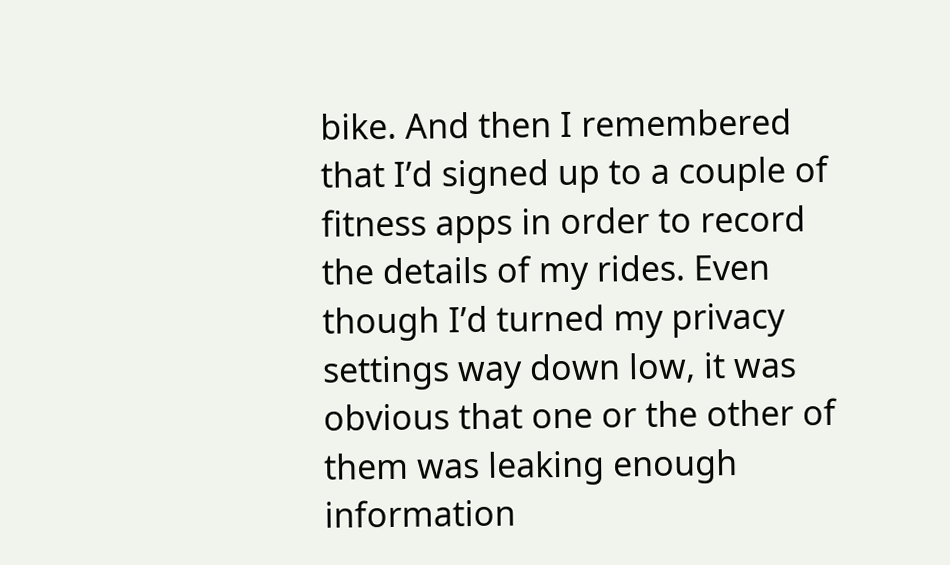bike. And then I remembered that I’d signed up to a couple of fitness apps in order to record the details of my rides. Even though I’d turned my privacy settings way down low, it was obvious that one or the other of them was leaking enough information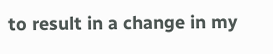to result in a change in my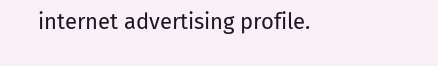internet advertising profile.